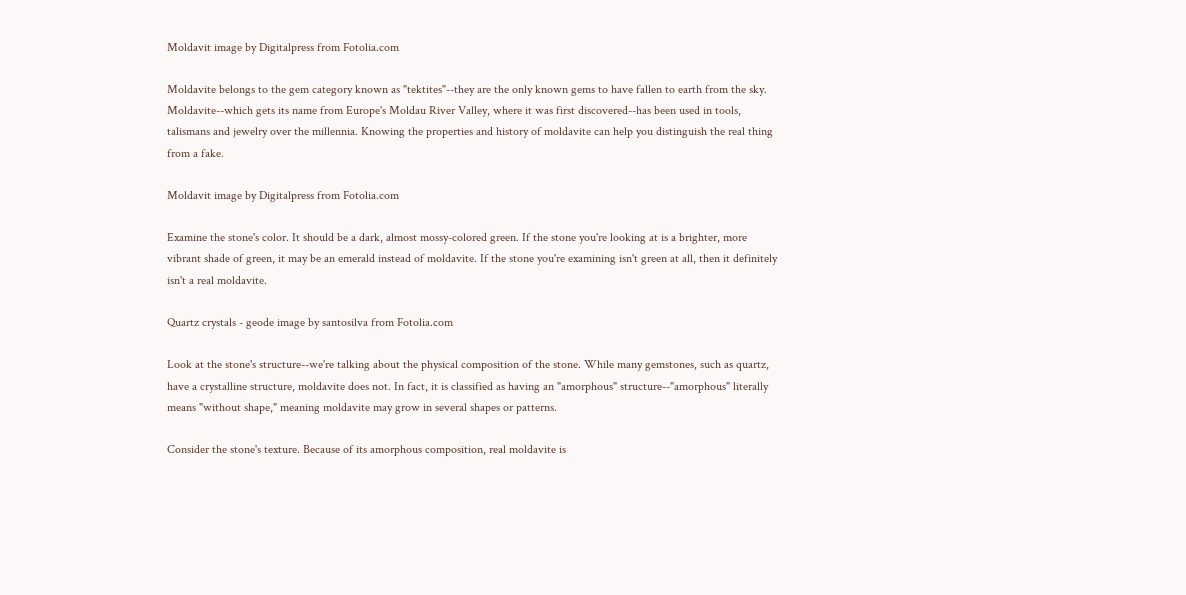Moldavit image by Digitalpress from Fotolia.com

Moldavite belongs to the gem category known as "tektites"--they are the only known gems to have fallen to earth from the sky. Moldavite--which gets its name from Europe's Moldau River Valley, where it was first discovered--has been used in tools, talismans and jewelry over the millennia. Knowing the properties and history of moldavite can help you distinguish the real thing from a fake.

Moldavit image by Digitalpress from Fotolia.com

Examine the stone's color. It should be a dark, almost mossy-colored green. If the stone you're looking at is a brighter, more vibrant shade of green, it may be an emerald instead of moldavite. If the stone you're examining isn't green at all, then it definitely isn't a real moldavite.

Quartz crystals - geode image by santosilva from Fotolia.com

Look at the stone's structure--we're talking about the physical composition of the stone. While many gemstones, such as quartz, have a crystalline structure, moldavite does not. In fact, it is classified as having an "amorphous" structure--"amorphous" literally means "without shape," meaning moldavite may grow in several shapes or patterns.

Consider the stone's texture. Because of its amorphous composition, real moldavite is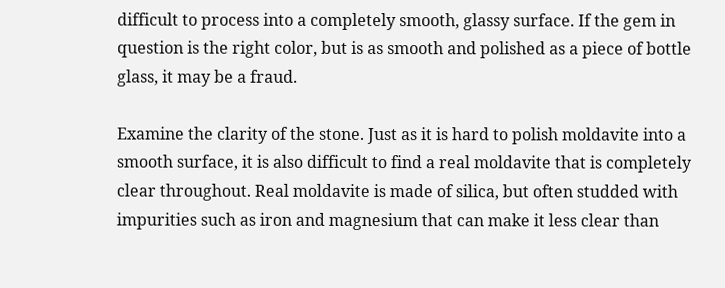difficult to process into a completely smooth, glassy surface. If the gem in question is the right color, but is as smooth and polished as a piece of bottle glass, it may be a fraud.

Examine the clarity of the stone. Just as it is hard to polish moldavite into a smooth surface, it is also difficult to find a real moldavite that is completely clear throughout. Real moldavite is made of silica, but often studded with impurities such as iron and magnesium that can make it less clear than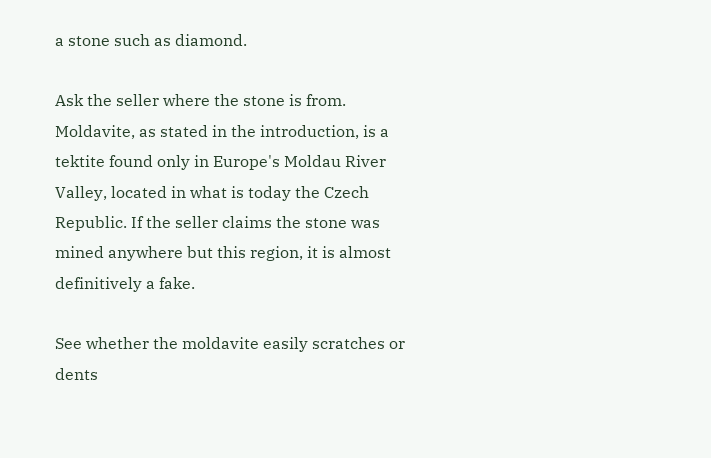a stone such as diamond.

Ask the seller where the stone is from. Moldavite, as stated in the introduction, is a tektite found only in Europe's Moldau River Valley, located in what is today the Czech Republic. If the seller claims the stone was mined anywhere but this region, it is almost definitively a fake.

See whether the moldavite easily scratches or dents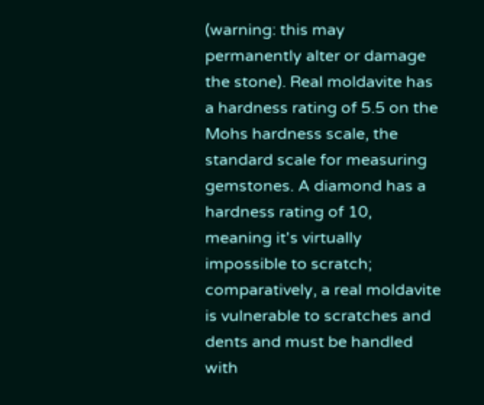(warning: this may permanently alter or damage the stone). Real moldavite has a hardness rating of 5.5 on the Mohs hardness scale, the standard scale for measuring gemstones. A diamond has a hardness rating of 10, meaning it's virtually impossible to scratch; comparatively, a real moldavite is vulnerable to scratches and dents and must be handled with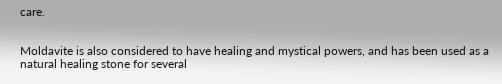care.


Moldavite is also considered to have healing and mystical powers, and has been used as a natural healing stone for several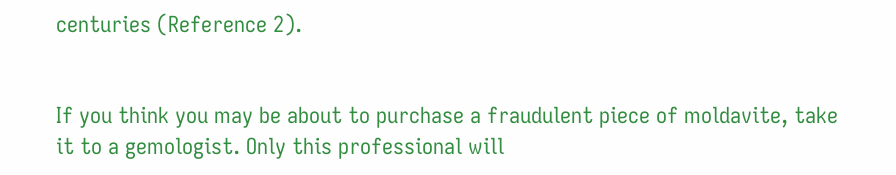centuries (Reference 2).


If you think you may be about to purchase a fraudulent piece of moldavite, take it to a gemologist. Only this professional will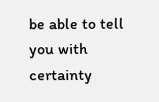be able to tell you with certainty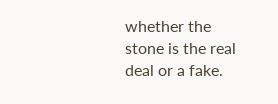whether the stone is the real deal or a fake.